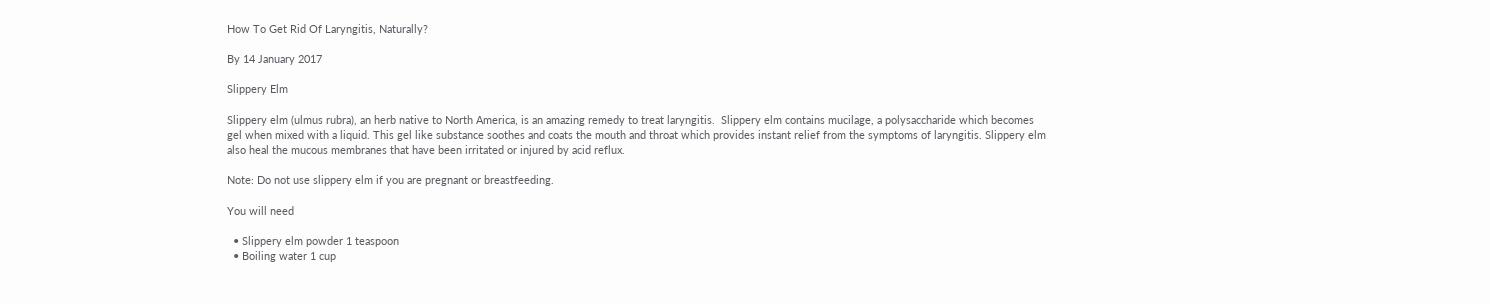How To Get Rid Of Laryngitis, Naturally?

By 14 January 2017

Slippery Elm

Slippery elm (ulmus rubra), an herb native to North America, is an amazing remedy to treat laryngitis.  Slippery elm contains mucilage, a polysaccharide which becomes gel when mixed with a liquid. This gel like substance soothes and coats the mouth and throat which provides instant relief from the symptoms of laryngitis. Slippery elm also heal the mucous membranes that have been irritated or injured by acid reflux.

Note: Do not use slippery elm if you are pregnant or breastfeeding.

You will need

  • Slippery elm powder 1 teaspoon
  • Boiling water 1 cup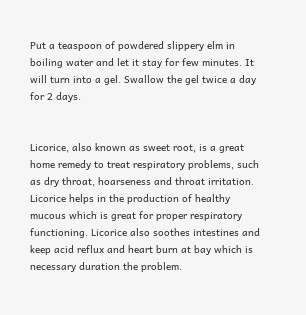Put a teaspoon of powdered slippery elm in boiling water and let it stay for few minutes. It will turn into a gel. Swallow the gel twice a day for 2 days.


Licorice, also known as sweet root, is a great home remedy to treat respiratory problems, such as dry throat, hoarseness and throat irritation. Licorice helps in the production of healthy mucous which is great for proper respiratory functioning. Licorice also soothes intestines and keep acid reflux and heart burn at bay which is necessary duration the problem.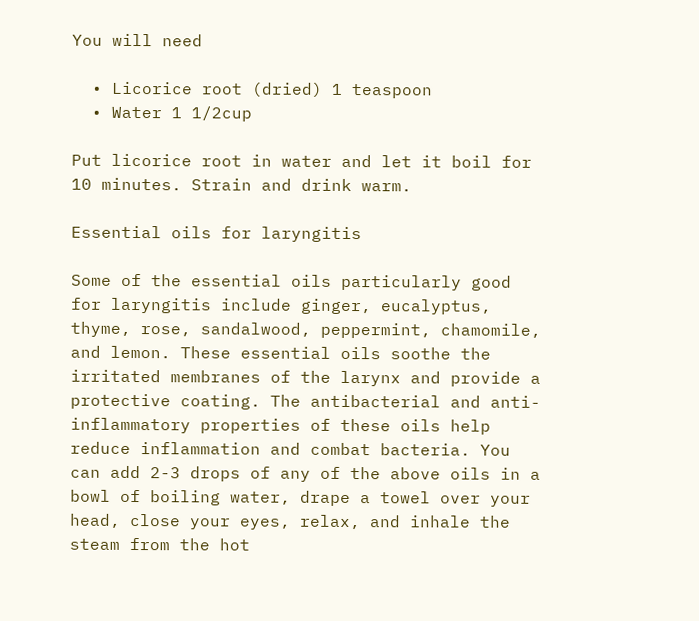You will need

  • Licorice root (dried) 1 teaspoon
  • Water 1 1/2cup

Put licorice root in water and let it boil for 10 minutes. Strain and drink warm.

Essential oils for laryngitis

Some of the essential oils particularly good for laryngitis include ginger, eucalyptus, thyme, rose, sandalwood, peppermint, chamomile, and lemon. These essential oils soothe the irritated membranes of the larynx and provide a protective coating. The antibacterial and anti-inflammatory properties of these oils help reduce inflammation and combat bacteria. You can add 2-3 drops of any of the above oils in a bowl of boiling water, drape a towel over your head, close your eyes, relax, and inhale the steam from the hot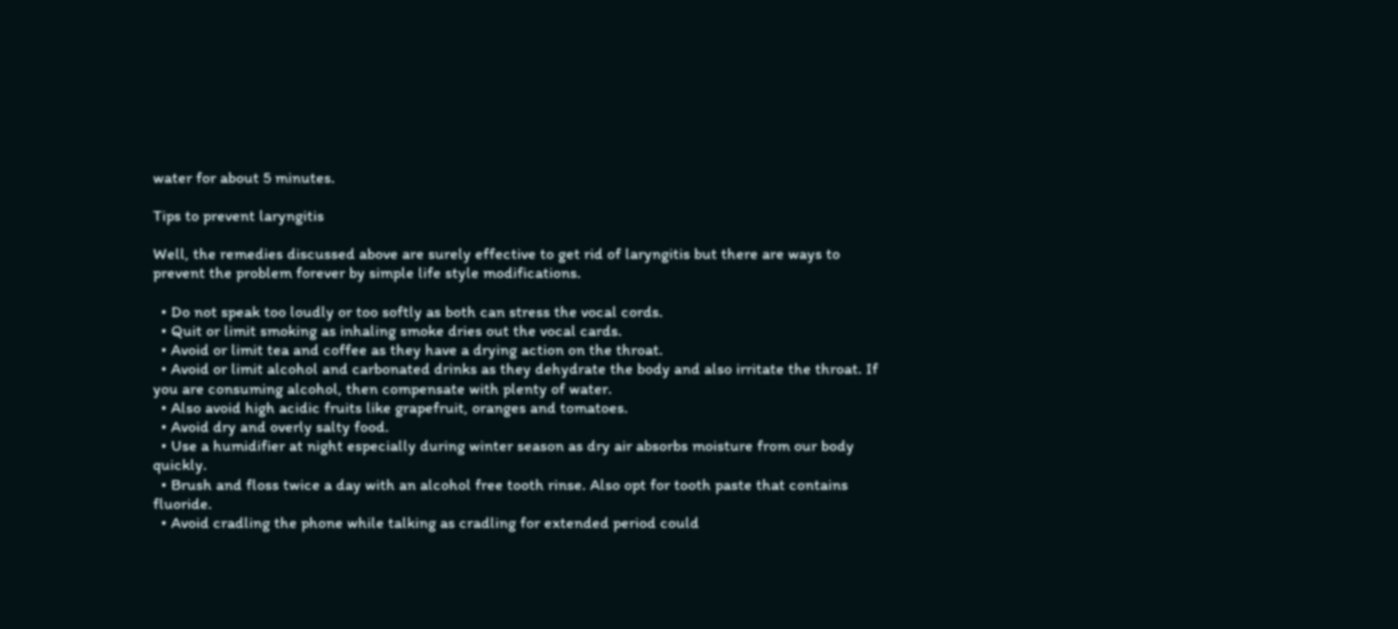water for about 5 minutes.

Tips to prevent laryngitis

Well, the remedies discussed above are surely effective to get rid of laryngitis but there are ways to prevent the problem forever by simple life style modifications.

  • Do not speak too loudly or too softly as both can stress the vocal cords.
  • Quit or limit smoking as inhaling smoke dries out the vocal cards.
  • Avoid or limit tea and coffee as they have a drying action on the throat.
  • Avoid or limit alcohol and carbonated drinks as they dehydrate the body and also irritate the throat. If you are consuming alcohol, then compensate with plenty of water.
  • Also avoid high acidic fruits like grapefruit, oranges and tomatoes.
  • Avoid dry and overly salty food.
  • Use a humidifier at night especially during winter season as dry air absorbs moisture from our body quickly.
  • Brush and floss twice a day with an alcohol free tooth rinse. Also opt for tooth paste that contains fluoride.
  • Avoid cradling the phone while talking as cradling for extended period could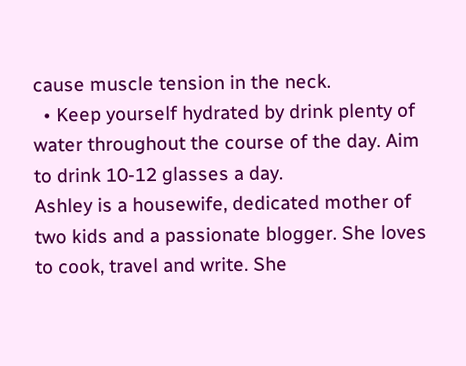cause muscle tension in the neck.
  • Keep yourself hydrated by drink plenty of water throughout the course of the day. Aim to drink 10-12 glasses a day.
Ashley is a housewife, dedicated mother of two kids and a passionate blogger. She loves to cook, travel and write. She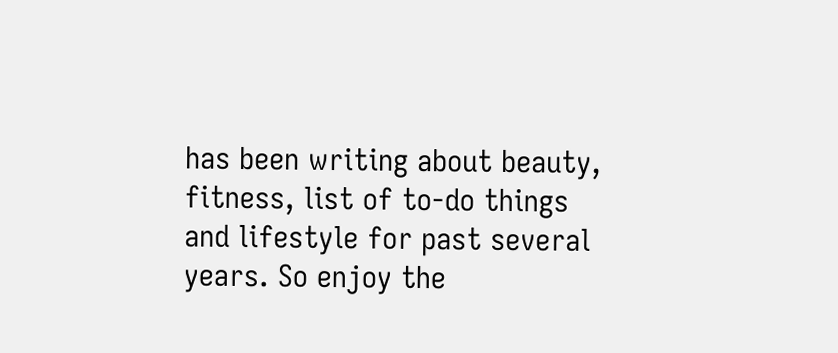has been writing about beauty, fitness, list of to-do things and lifestyle for past several years. So enjoy the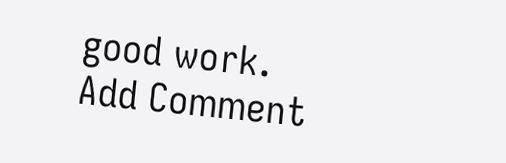good work.
Add Comment